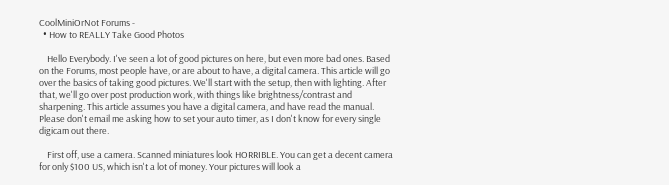CoolMiniOrNot Forums -
  • How to REALLY Take Good Photos

    Hello Everybody. I've seen a lot of good pictures on here, but even more bad ones. Based on the Forums, most people have, or are about to have, a digital camera. This article will go over the basics of taking good pictures. We'll start with the setup, then with lighting. After that, we'll go over post production work, with things like brightness/contrast and sharpening. This article assumes you have a digital camera, and have read the manual. Please don't email me asking how to set your auto timer, as I don't know for every single digicam out there.

    First off, use a camera. Scanned miniatures look HORRIBLE. You can get a decent camera for only $100 US, which isn't a lot of money. Your pictures will look a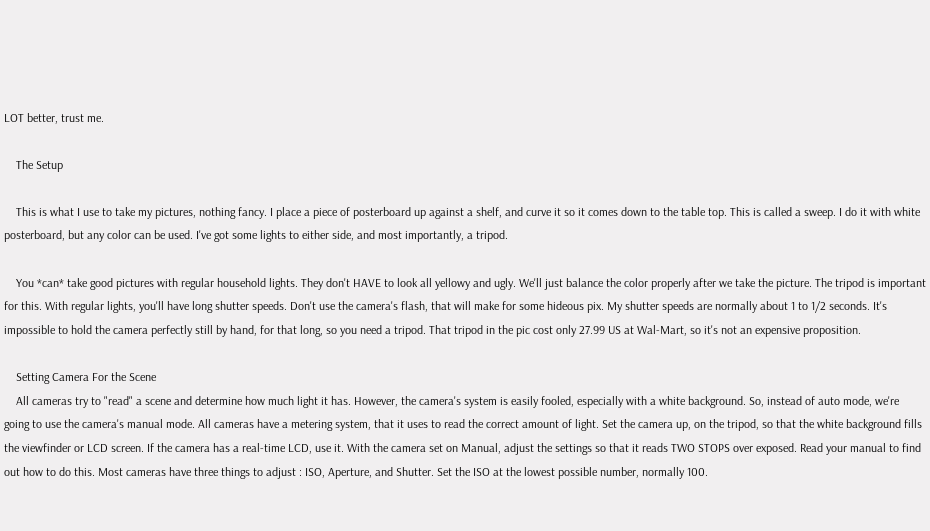LOT better, trust me.

    The Setup

    This is what I use to take my pictures, nothing fancy. I place a piece of posterboard up against a shelf, and curve it so it comes down to the table top. This is called a sweep. I do it with white posterboard, but any color can be used. I've got some lights to either side, and most importantly, a tripod.

    You *can* take good pictures with regular household lights. They don't HAVE to look all yellowy and ugly. We'll just balance the color properly after we take the picture. The tripod is important for this. With regular lights, you'll have long shutter speeds. Don't use the camera's flash, that will make for some hideous pix. My shutter speeds are normally about 1 to 1/2 seconds. It's impossible to hold the camera perfectly still by hand, for that long, so you need a tripod. That tripod in the pic cost only 27.99 US at Wal-Mart, so it's not an expensive proposition.

    Setting Camera For the Scene
    All cameras try to "read" a scene and determine how much light it has. However, the camera's system is easily fooled, especially with a white background. So, instead of auto mode, we're going to use the camera's manual mode. All cameras have a metering system, that it uses to read the correct amount of light. Set the camera up, on the tripod, so that the white background fills the viewfinder or LCD screen. If the camera has a real-time LCD, use it. With the camera set on Manual, adjust the settings so that it reads TWO STOPS over exposed. Read your manual to find out how to do this. Most cameras have three things to adjust : ISO, Aperture, and Shutter. Set the ISO at the lowest possible number, normally 100.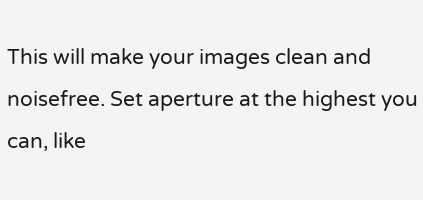This will make your images clean and noisefree. Set aperture at the highest you can, like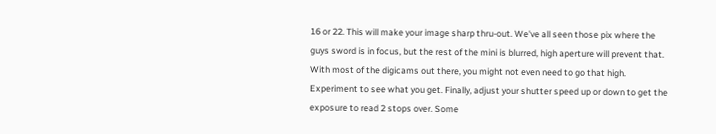16 or 22. This will make your image sharp thru-out. We've all seen those pix where the guys sword is in focus, but the rest of the mini is blurred, high aperture will prevent that. With most of the digicams out there, you might not even need to go that high. Experiment to see what you get. Finally, adjust your shutter speed up or down to get the exposure to read 2 stops over. Some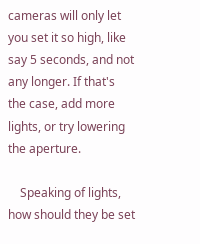cameras will only let you set it so high, like say 5 seconds, and not any longer. If that's the case, add more lights, or try lowering the aperture.

    Speaking of lights, how should they be set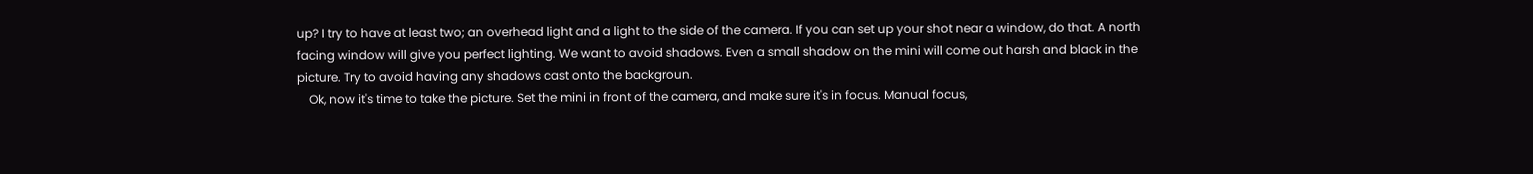up? I try to have at least two; an overhead light and a light to the side of the camera. If you can set up your shot near a window, do that. A north facing window will give you perfect lighting. We want to avoid shadows. Even a small shadow on the mini will come out harsh and black in the picture. Try to avoid having any shadows cast onto the backgroun.
    Ok, now it's time to take the picture. Set the mini in front of the camera, and make sure it's in focus. Manual focus,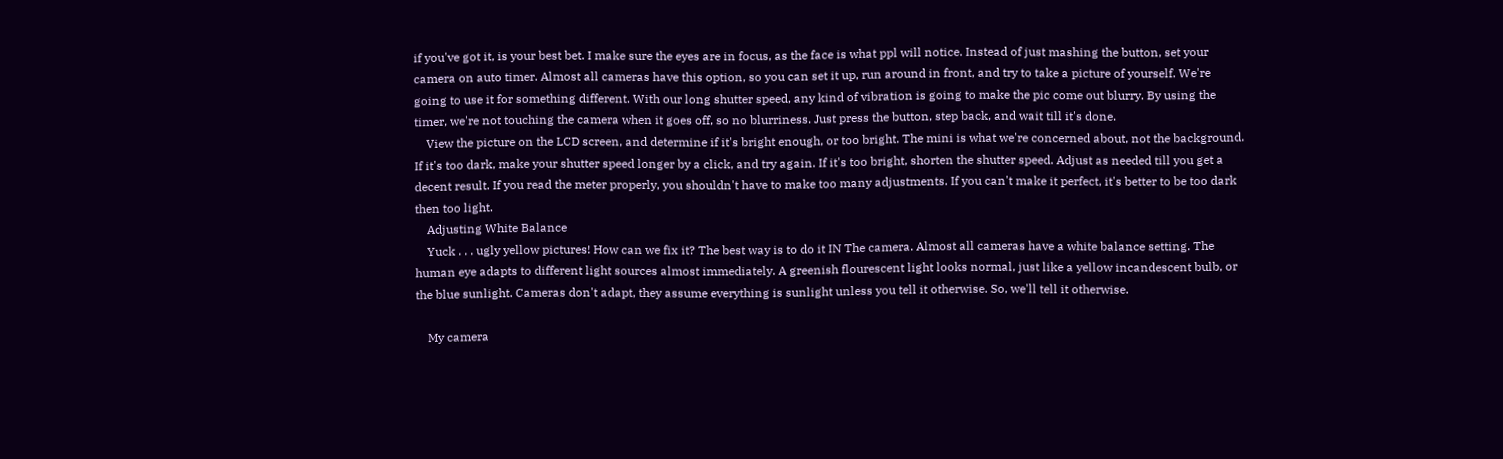if you've got it, is your best bet. I make sure the eyes are in focus, as the face is what ppl will notice. Instead of just mashing the button, set your camera on auto timer. Almost all cameras have this option, so you can set it up, run around in front, and try to take a picture of yourself. We're going to use it for something different. With our long shutter speed, any kind of vibration is going to make the pic come out blurry. By using the timer, we're not touching the camera when it goes off, so no blurriness. Just press the button, step back, and wait till it's done.
    View the picture on the LCD screen, and determine if it's bright enough, or too bright. The mini is what we're concerned about, not the background. If it's too dark, make your shutter speed longer by a click, and try again. If it's too bright, shorten the shutter speed. Adjust as needed till you get a decent result. If you read the meter properly, you shouldn't have to make too many adjustments. If you can't make it perfect, it's better to be too dark then too light.
    Adjusting White Balance
    Yuck . . . ugly yellow pictures! How can we fix it? The best way is to do it IN The camera. Almost all cameras have a white balance setting. The human eye adapts to different light sources almost immediately. A greenish flourescent light looks normal, just like a yellow incandescent bulb, or the blue sunlight. Cameras don't adapt, they assume everything is sunlight unless you tell it otherwise. So, we'll tell it otherwise.

    My camera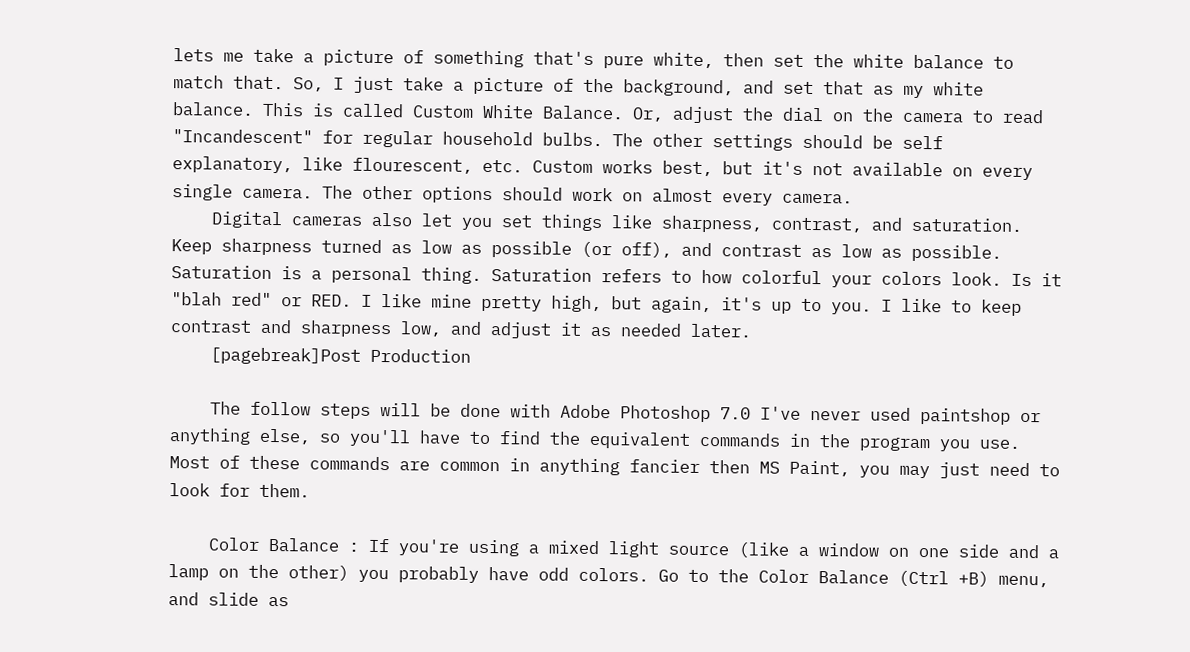lets me take a picture of something that's pure white, then set the white balance to match that. So, I just take a picture of the background, and set that as my white balance. This is called Custom White Balance. Or, adjust the dial on the camera to read "Incandescent" for regular household bulbs. The other settings should be self explanatory, like flourescent, etc. Custom works best, but it's not available on every single camera. The other options should work on almost every camera.
    Digital cameras also let you set things like sharpness, contrast, and saturation. Keep sharpness turned as low as possible (or off), and contrast as low as possible. Saturation is a personal thing. Saturation refers to how colorful your colors look. Is it "blah red" or RED. I like mine pretty high, but again, it's up to you. I like to keep contrast and sharpness low, and adjust it as needed later.
    [pagebreak]Post Production

    The follow steps will be done with Adobe Photoshop 7.0 I've never used paintshop or anything else, so you'll have to find the equivalent commands in the program you use. Most of these commands are common in anything fancier then MS Paint, you may just need to look for them.

    Color Balance : If you're using a mixed light source (like a window on one side and a lamp on the other) you probably have odd colors. Go to the Color Balance (Ctrl +B) menu, and slide as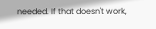needed. If that doesn't work,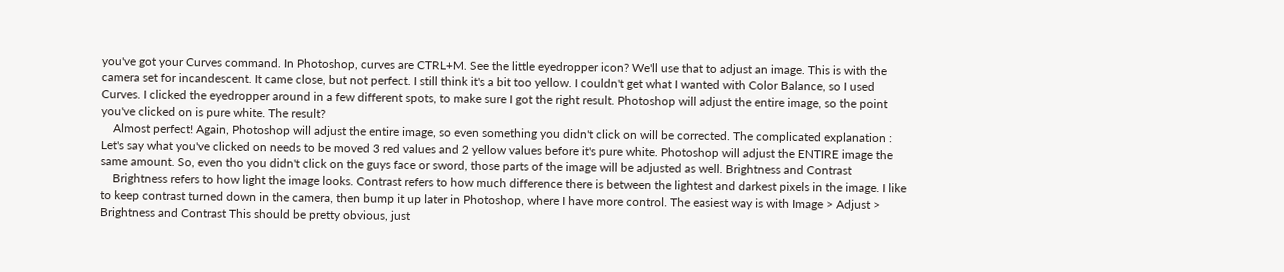you've got your Curves command. In Photoshop, curves are CTRL+M. See the little eyedropper icon? We'll use that to adjust an image. This is with the camera set for incandescent. It came close, but not perfect. I still think it's a bit too yellow. I couldn't get what I wanted with Color Balance, so I used Curves. I clicked the eyedropper around in a few different spots, to make sure I got the right result. Photoshop will adjust the entire image, so the point you've clicked on is pure white. The result?
    Almost perfect! Again, Photoshop will adjust the entire image, so even something you didn't click on will be corrected. The complicated explanation : Let's say what you've clicked on needs to be moved 3 red values and 2 yellow values before it's pure white. Photoshop will adjust the ENTIRE image the same amount. So, even tho you didn't click on the guys face or sword, those parts of the image will be adjusted as well. Brightness and Contrast
    Brightness refers to how light the image looks. Contrast refers to how much difference there is between the lightest and darkest pixels in the image. I like to keep contrast turned down in the camera, then bump it up later in Photoshop, where I have more control. The easiest way is with Image > Adjust > Brightness and Contrast This should be pretty obvious, just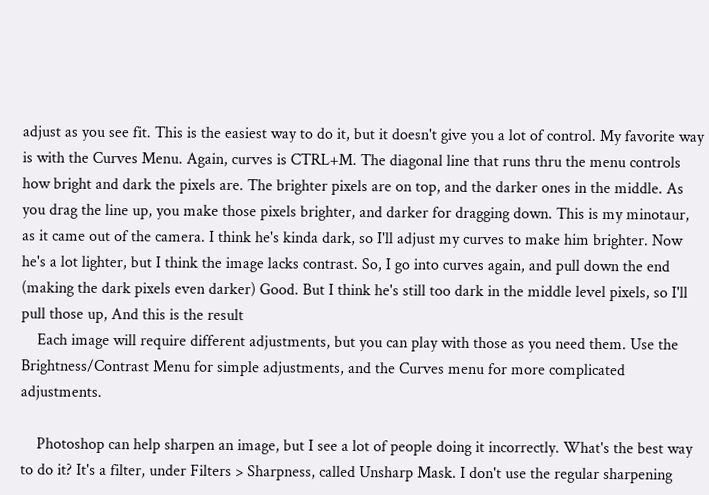adjust as you see fit. This is the easiest way to do it, but it doesn't give you a lot of control. My favorite way is with the Curves Menu. Again, curves is CTRL+M. The diagonal line that runs thru the menu controls how bright and dark the pixels are. The brighter pixels are on top, and the darker ones in the middle. As you drag the line up, you make those pixels brighter, and darker for dragging down. This is my minotaur, as it came out of the camera. I think he's kinda dark, so I'll adjust my curves to make him brighter. Now he's a lot lighter, but I think the image lacks contrast. So, I go into curves again, and pull down the end (making the dark pixels even darker) Good. But I think he's still too dark in the middle level pixels, so I'll pull those up, And this is the result
    Each image will require different adjustments, but you can play with those as you need them. Use the Brightness/Contrast Menu for simple adjustments, and the Curves menu for more complicated adjustments.

    Photoshop can help sharpen an image, but I see a lot of people doing it incorrectly. What's the best way to do it? It's a filter, under Filters > Sharpness, called Unsharp Mask. I don't use the regular sharpening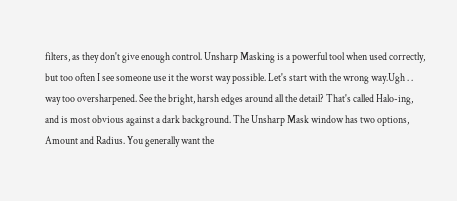filters, as they don't give enough control. Unsharp Masking is a powerful tool when used correctly, but too often I see someone use it the worst way possible. Let's start with the wrong way.Ugh . . way too oversharpened. See the bright, harsh edges around all the detail? That's called Halo-ing, and is most obvious against a dark background. The Unsharp Mask window has two options, Amount and Radius. You generally want the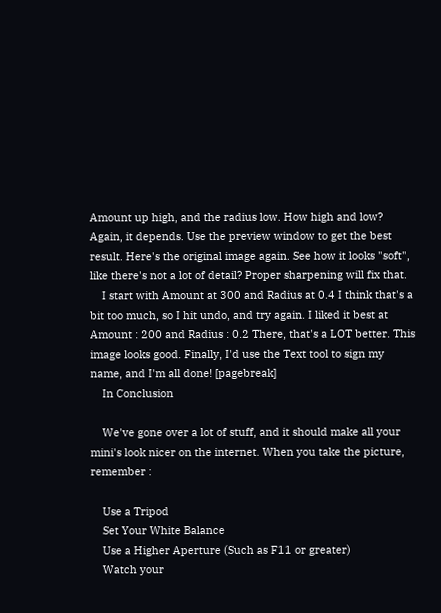Amount up high, and the radius low. How high and low? Again, it depends. Use the preview window to get the best result. Here's the original image again. See how it looks "soft", like there's not a lot of detail? Proper sharpening will fix that.
    I start with Amount at 300 and Radius at 0.4 I think that's a bit too much, so I hit undo, and try again. I liked it best at Amount : 200 and Radius : 0.2 There, that's a LOT better. This image looks good. Finally, I'd use the Text tool to sign my name, and I'm all done! [pagebreak]
    In Conclusion

    We've gone over a lot of stuff, and it should make all your mini's look nicer on the internet. When you take the picture, remember :

    Use a Tripod
    Set Your White Balance
    Use a Higher Aperture (Such as F11 or greater)
    Watch your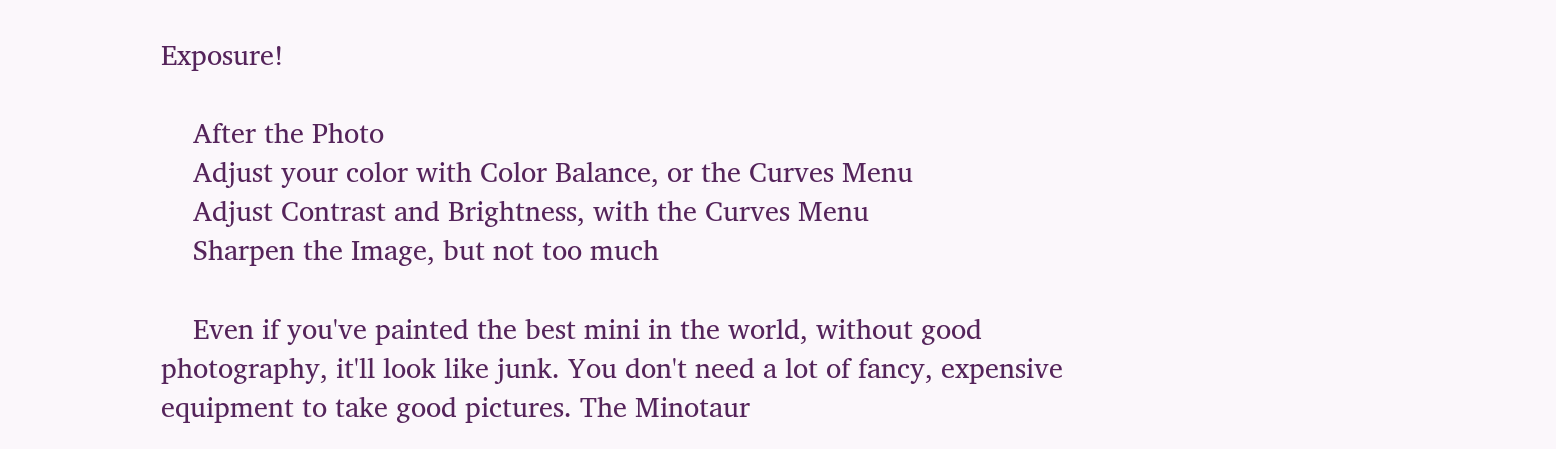Exposure!

    After the Photo
    Adjust your color with Color Balance, or the Curves Menu
    Adjust Contrast and Brightness, with the Curves Menu
    Sharpen the Image, but not too much

    Even if you've painted the best mini in the world, without good photography, it'll look like junk. You don't need a lot of fancy, expensive equipment to take good pictures. The Minotaur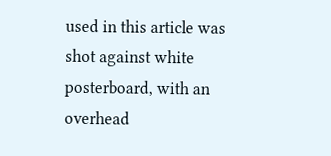used in this article was shot against white posterboard, with an overhead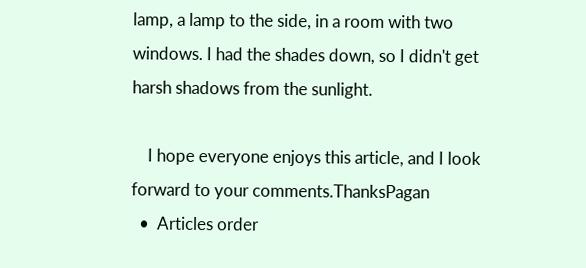lamp, a lamp to the side, in a room with two windows. I had the shades down, so I didn't get harsh shadows from the sunlight.

    I hope everyone enjoys this article, and I look forward to your comments.ThanksPagan
  •  Articles order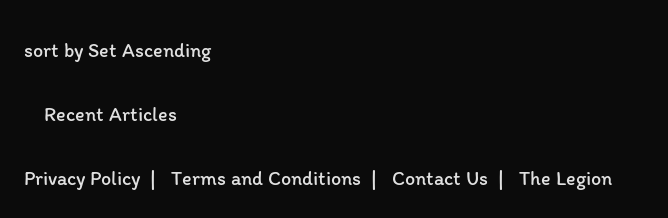sort by Set Ascending

    Recent Articles

Privacy Policy  |   Terms and Conditions  |   Contact Us  |   The Legion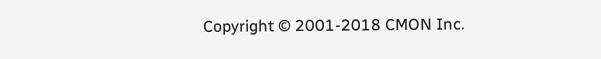Copyright © 2001-2018 CMON Inc.